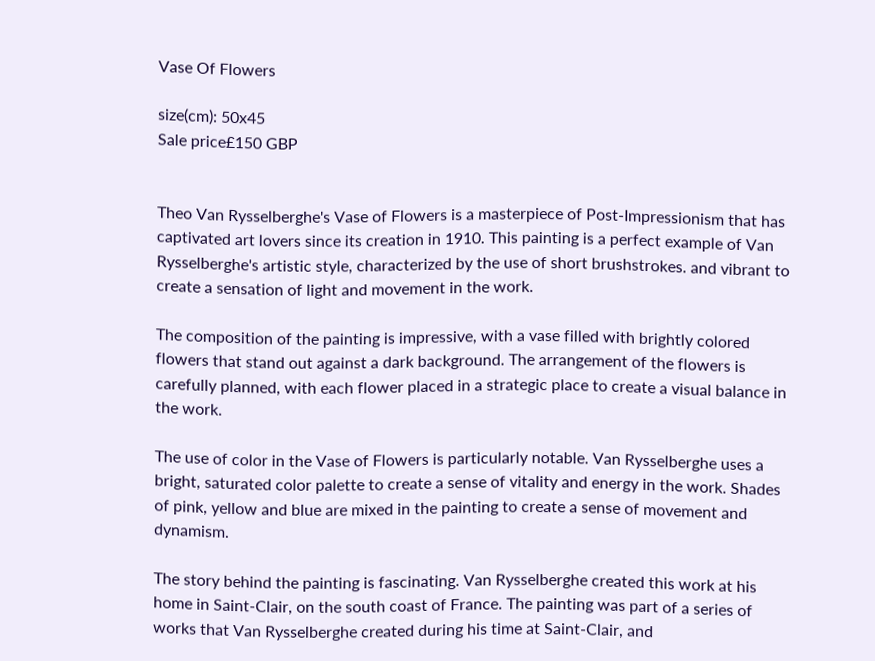Vase Of Flowers

size(cm): 50x45
Sale price£150 GBP


Theo Van Rysselberghe's Vase of Flowers is a masterpiece of Post-Impressionism that has captivated art lovers since its creation in 1910. This painting is a perfect example of Van Rysselberghe's artistic style, characterized by the use of short brushstrokes. and vibrant to create a sensation of light and movement in the work.

The composition of the painting is impressive, with a vase filled with brightly colored flowers that stand out against a dark background. The arrangement of the flowers is carefully planned, with each flower placed in a strategic place to create a visual balance in the work.

The use of color in the Vase of Flowers is particularly notable. Van Rysselberghe uses a bright, saturated color palette to create a sense of vitality and energy in the work. Shades of pink, yellow and blue are mixed in the painting to create a sense of movement and dynamism.

The story behind the painting is fascinating. Van Rysselberghe created this work at his home in Saint-Clair, on the south coast of France. The painting was part of a series of works that Van Rysselberghe created during his time at Saint-Clair, and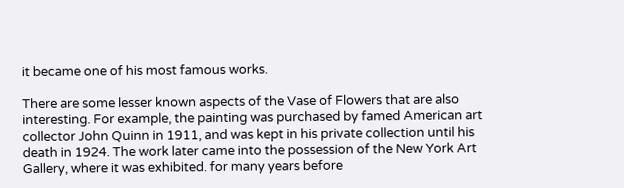it became one of his most famous works.

There are some lesser known aspects of the Vase of Flowers that are also interesting. For example, the painting was purchased by famed American art collector John Quinn in 1911, and was kept in his private collection until his death in 1924. The work later came into the possession of the New York Art Gallery, where it was exhibited. for many years before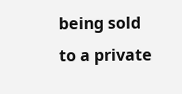being sold to a private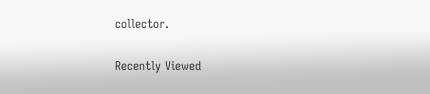collector.

Recently Viewed